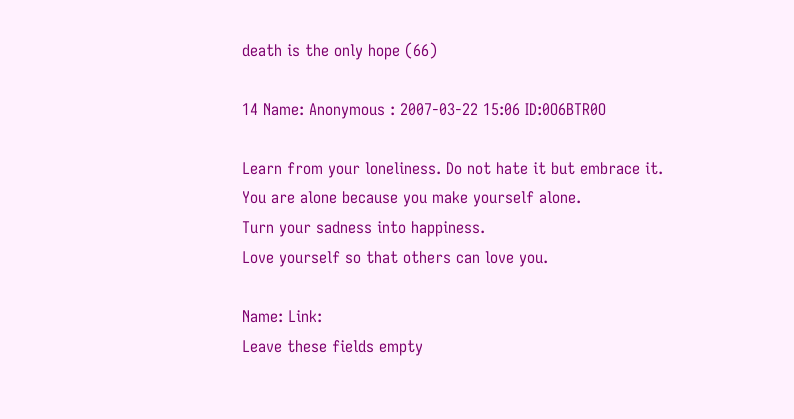death is the only hope (66)

14 Name: Anonymous : 2007-03-22 15:06 ID:0O6BTR0O

Learn from your loneliness. Do not hate it but embrace it.
You are alone because you make yourself alone.
Turn your sadness into happiness.
Love yourself so that others can love you.

Name: Link:
Leave these fields empty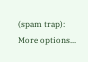(spam trap):
More options...